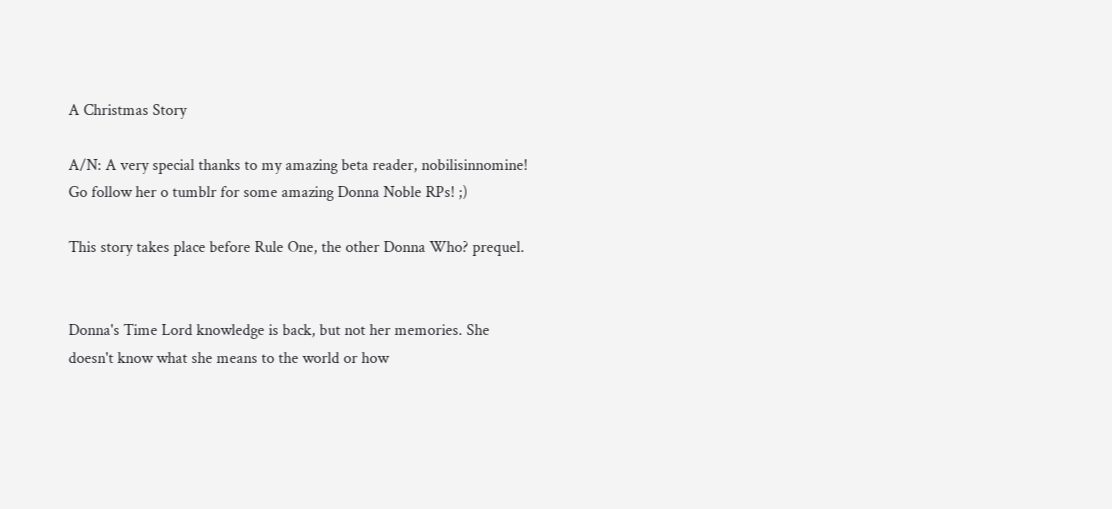A Christmas Story

A/N: A very special thanks to my amazing beta reader, nobilisinnomine! Go follow her o tumblr for some amazing Donna Noble RPs! ;)

This story takes place before Rule One, the other Donna Who? prequel.


Donna's Time Lord knowledge is back, but not her memories. She doesn't know what she means to the world or how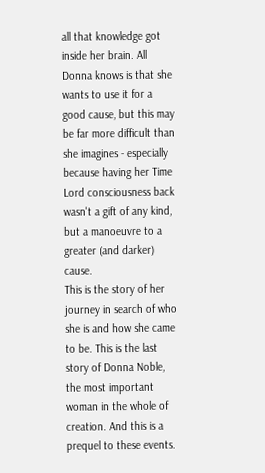all that knowledge got inside her brain. All Donna knows is that she wants to use it for a good cause, but this may be far more difficult than she imagines - especially because having her Time Lord consciousness back wasn't a gift of any kind, but a manoeuvre to a greater (and darker) cause.
This is the story of her journey in search of who she is and how she came to be. This is the last story of Donna Noble, the most important woman in the whole of creation. And this is a prequel to these events.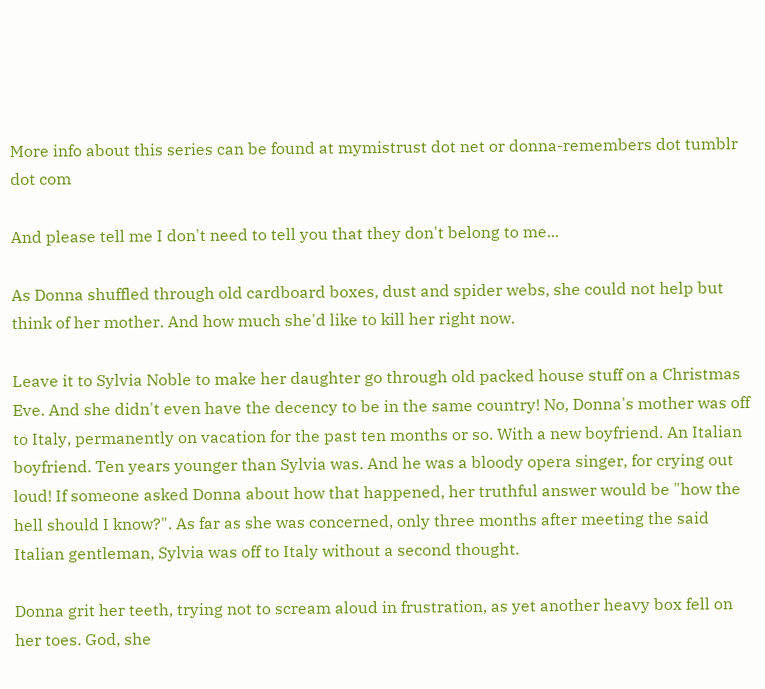More info about this series can be found at mymistrust dot net or donna-remembers dot tumblr dot com

And please tell me I don't need to tell you that they don't belong to me...

As Donna shuffled through old cardboard boxes, dust and spider webs, she could not help but think of her mother. And how much she'd like to kill her right now.

Leave it to Sylvia Noble to make her daughter go through old packed house stuff on a Christmas Eve. And she didn't even have the decency to be in the same country! No, Donna's mother was off to Italy, permanently on vacation for the past ten months or so. With a new boyfriend. An Italian boyfriend. Ten years younger than Sylvia was. And he was a bloody opera singer, for crying out loud! If someone asked Donna about how that happened, her truthful answer would be "how the hell should I know?". As far as she was concerned, only three months after meeting the said Italian gentleman, Sylvia was off to Italy without a second thought.

Donna grit her teeth, trying not to scream aloud in frustration, as yet another heavy box fell on her toes. God, she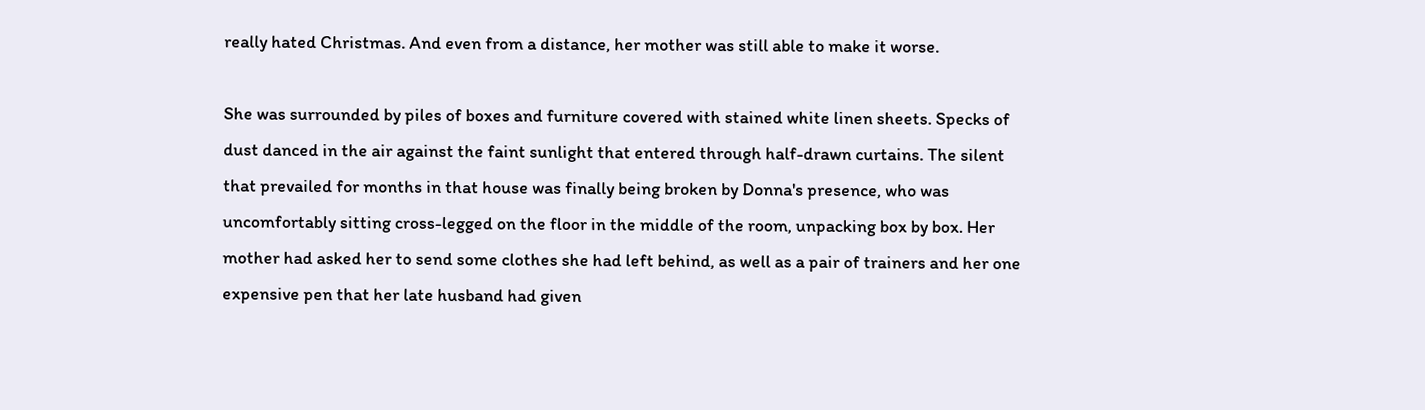really hated Christmas. And even from a distance, her mother was still able to make it worse.

She was surrounded by piles of boxes and furniture covered with stained white linen sheets. Specks of dust danced in the air against the faint sunlight that entered through half-drawn curtains. The silent that prevailed for months in that house was finally being broken by Donna's presence, who was uncomfortably sitting cross-legged on the floor in the middle of the room, unpacking box by box. Her mother had asked her to send some clothes she had left behind, as well as a pair of trainers and her one expensive pen that her late husband had given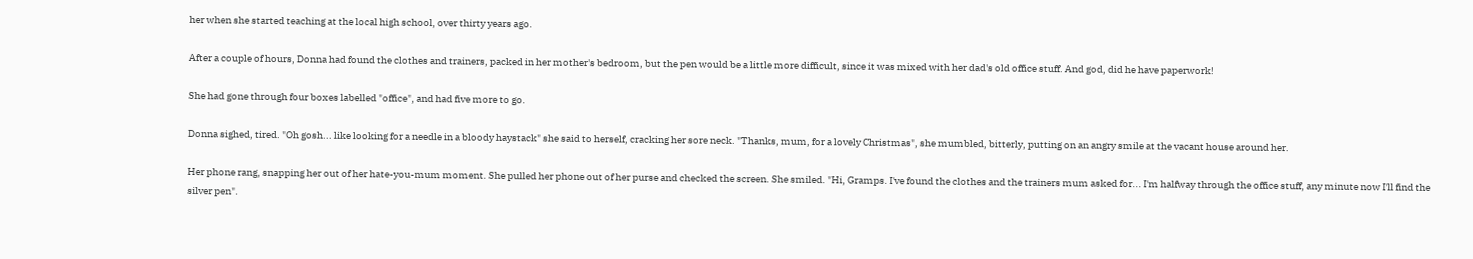her when she started teaching at the local high school, over thirty years ago.

After a couple of hours, Donna had found the clothes and trainers, packed in her mother's bedroom, but the pen would be a little more difficult, since it was mixed with her dad's old office stuff. And god, did he have paperwork!

She had gone through four boxes labelled "office", and had five more to go.

Donna sighed, tired. "Oh gosh... like looking for a needle in a bloody haystack" she said to herself, cracking her sore neck. "Thanks, mum, for a lovely Christmas", she mumbled, bitterly, putting on an angry smile at the vacant house around her.

Her phone rang, snapping her out of her hate-you-mum moment. She pulled her phone out of her purse and checked the screen. She smiled. "Hi, Gramps. I've found the clothes and the trainers mum asked for... I'm halfway through the office stuff, any minute now I'll find the silver pen".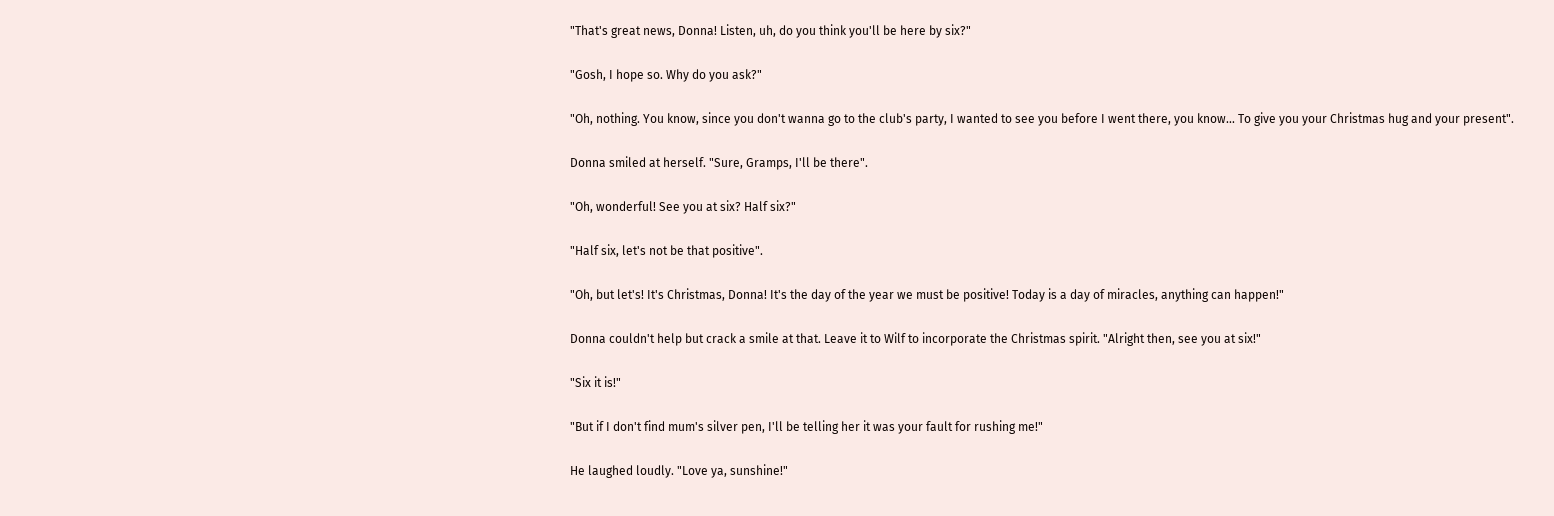"That's great news, Donna! Listen, uh, do you think you'll be here by six?"

"Gosh, I hope so. Why do you ask?"

"Oh, nothing. You know, since you don't wanna go to the club's party, I wanted to see you before I went there, you know... To give you your Christmas hug and your present".

Donna smiled at herself. "Sure, Gramps, I'll be there".

"Oh, wonderful! See you at six? Half six?"

"Half six, let's not be that positive".

"Oh, but let's! It's Christmas, Donna! It's the day of the year we must be positive! Today is a day of miracles, anything can happen!"

Donna couldn't help but crack a smile at that. Leave it to Wilf to incorporate the Christmas spirit. "Alright then, see you at six!"

"Six it is!"

"But if I don't find mum's silver pen, I'll be telling her it was your fault for rushing me!"

He laughed loudly. "Love ya, sunshine!"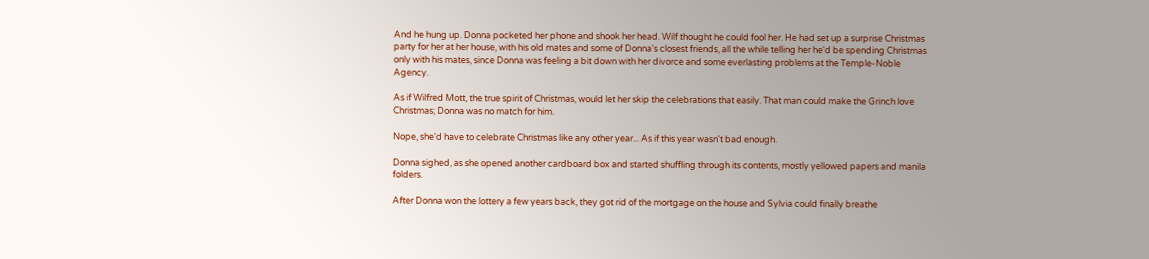And he hung up. Donna pocketed her phone and shook her head. Wilf thought he could fool her. He had set up a surprise Christmas party for her at her house, with his old mates and some of Donna's closest friends, all the while telling her he'd be spending Christmas only with his mates, since Donna was feeling a bit down with her divorce and some everlasting problems at the Temple-Noble Agency.

As if Wilfred Mott, the true spirit of Christmas, would let her skip the celebrations that easily. That man could make the Grinch love Christmas; Donna was no match for him.

Nope, she'd have to celebrate Christmas like any other year... As if this year wasn't bad enough.

Donna sighed, as she opened another cardboard box and started shuffling through its contents, mostly yellowed papers and manila folders.

After Donna won the lottery a few years back, they got rid of the mortgage on the house and Sylvia could finally breathe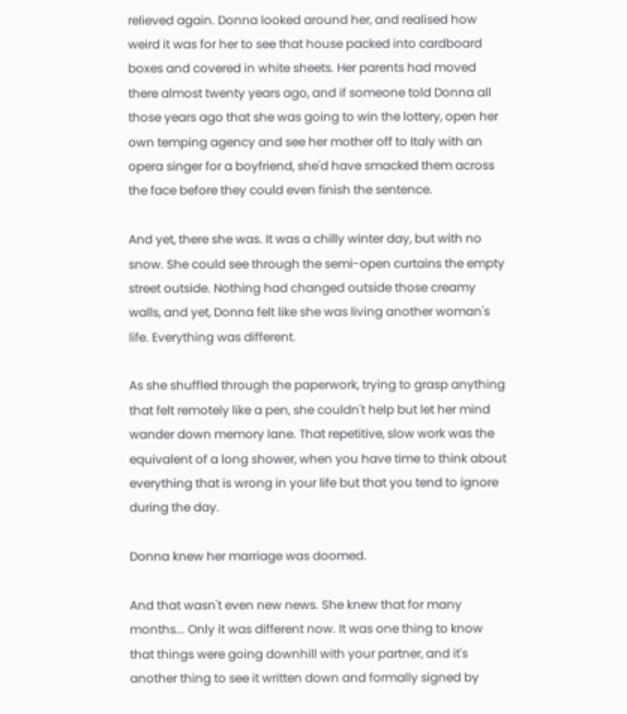relieved again. Donna looked around her, and realised how weird it was for her to see that house packed into cardboard boxes and covered in white sheets. Her parents had moved there almost twenty years ago, and if someone told Donna all those years ago that she was going to win the lottery, open her own temping agency and see her mother off to Italy with an opera singer for a boyfriend, she'd have smacked them across the face before they could even finish the sentence.

And yet, there she was. It was a chilly winter day, but with no snow. She could see through the semi-open curtains the empty street outside. Nothing had changed outside those creamy walls, and yet, Donna felt like she was living another woman's life. Everything was different.

As she shuffled through the paperwork, trying to grasp anything that felt remotely like a pen, she couldn't help but let her mind wander down memory lane. That repetitive, slow work was the equivalent of a long shower, when you have time to think about everything that is wrong in your life but that you tend to ignore during the day.

Donna knew her marriage was doomed.

And that wasn't even new news. She knew that for many months... Only it was different now. It was one thing to know that things were going downhill with your partner, and it's another thing to see it written down and formally signed by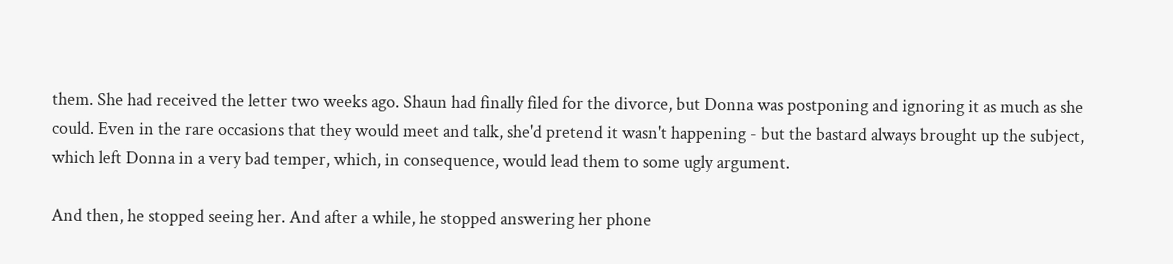them. She had received the letter two weeks ago. Shaun had finally filed for the divorce, but Donna was postponing and ignoring it as much as she could. Even in the rare occasions that they would meet and talk, she'd pretend it wasn't happening - but the bastard always brought up the subject, which left Donna in a very bad temper, which, in consequence, would lead them to some ugly argument.

And then, he stopped seeing her. And after a while, he stopped answering her phone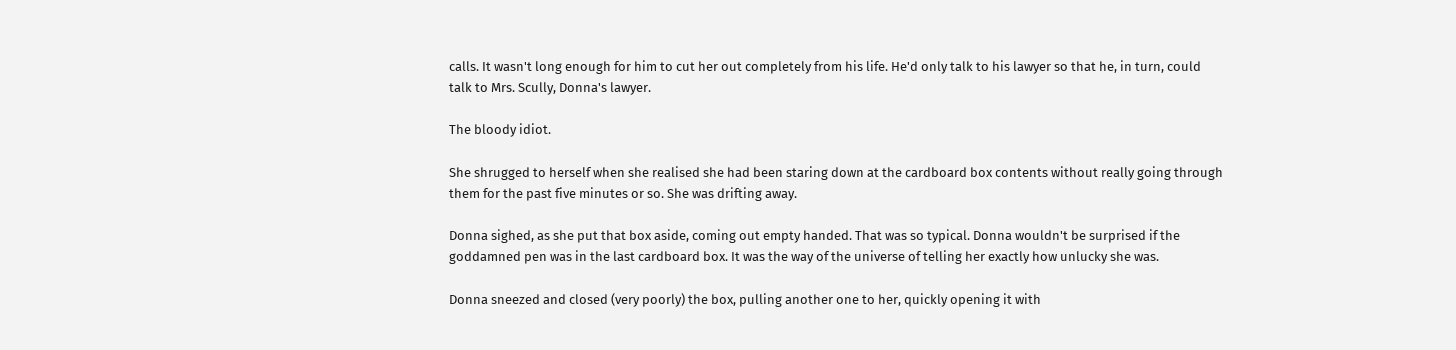calls. It wasn't long enough for him to cut her out completely from his life. He'd only talk to his lawyer so that he, in turn, could talk to Mrs. Scully, Donna's lawyer.

The bloody idiot.

She shrugged to herself when she realised she had been staring down at the cardboard box contents without really going through them for the past five minutes or so. She was drifting away.

Donna sighed, as she put that box aside, coming out empty handed. That was so typical. Donna wouldn't be surprised if the goddamned pen was in the last cardboard box. It was the way of the universe of telling her exactly how unlucky she was.

Donna sneezed and closed (very poorly) the box, pulling another one to her, quickly opening it with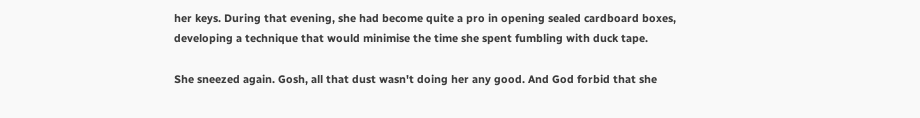her keys. During that evening, she had become quite a pro in opening sealed cardboard boxes, developing a technique that would minimise the time she spent fumbling with duck tape.

She sneezed again. Gosh, all that dust wasn't doing her any good. And God forbid that she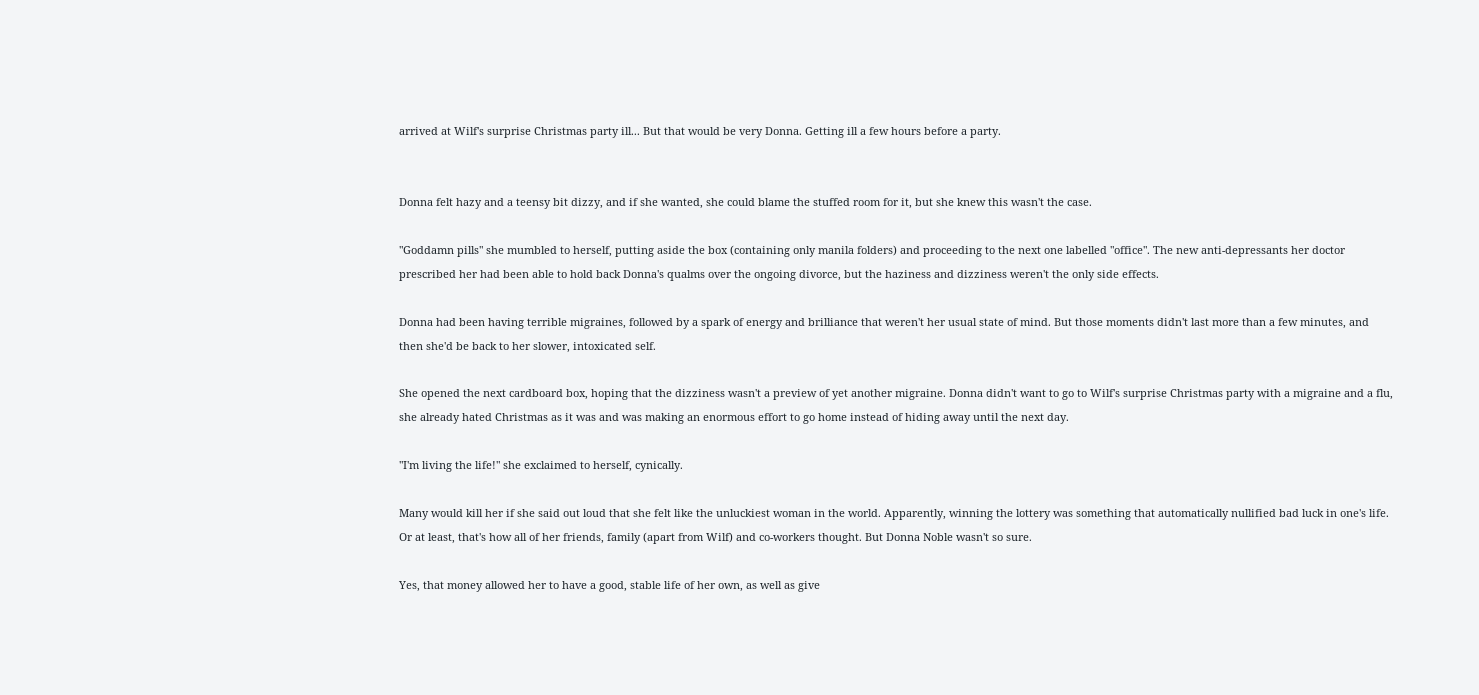arrived at Wilf's surprise Christmas party ill... But that would be very Donna. Getting ill a few hours before a party.


Donna felt hazy and a teensy bit dizzy, and if she wanted, she could blame the stuffed room for it, but she knew this wasn't the case.

"Goddamn pills" she mumbled to herself, putting aside the box (containing only manila folders) and proceeding to the next one labelled "office". The new anti-depressants her doctor prescribed her had been able to hold back Donna's qualms over the ongoing divorce, but the haziness and dizziness weren't the only side effects.

Donna had been having terrible migraines, followed by a spark of energy and brilliance that weren't her usual state of mind. But those moments didn't last more than a few minutes, and then she'd be back to her slower, intoxicated self.

She opened the next cardboard box, hoping that the dizziness wasn't a preview of yet another migraine. Donna didn't want to go to Wilf's surprise Christmas party with a migraine and a flu, she already hated Christmas as it was and was making an enormous effort to go home instead of hiding away until the next day.

"I'm living the life!" she exclaimed to herself, cynically.

Many would kill her if she said out loud that she felt like the unluckiest woman in the world. Apparently, winning the lottery was something that automatically nullified bad luck in one's life. Or at least, that's how all of her friends, family (apart from Wilf) and co-workers thought. But Donna Noble wasn't so sure.

Yes, that money allowed her to have a good, stable life of her own, as well as give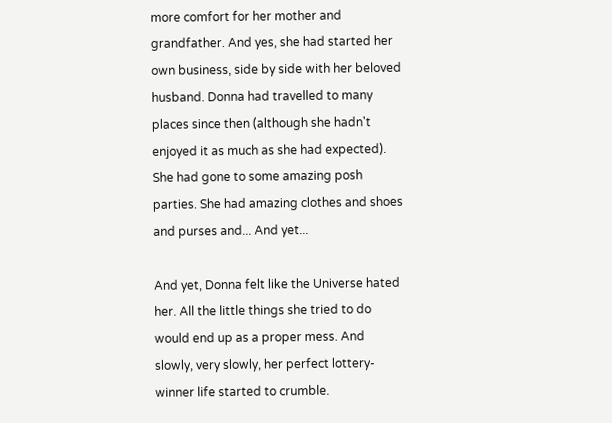more comfort for her mother and grandfather. And yes, she had started her own business, side by side with her beloved husband. Donna had travelled to many places since then (although she hadn't enjoyed it as much as she had expected). She had gone to some amazing posh parties. She had amazing clothes and shoes and purses and... And yet...

And yet, Donna felt like the Universe hated her. All the little things she tried to do would end up as a proper mess. And slowly, very slowly, her perfect lottery-winner life started to crumble.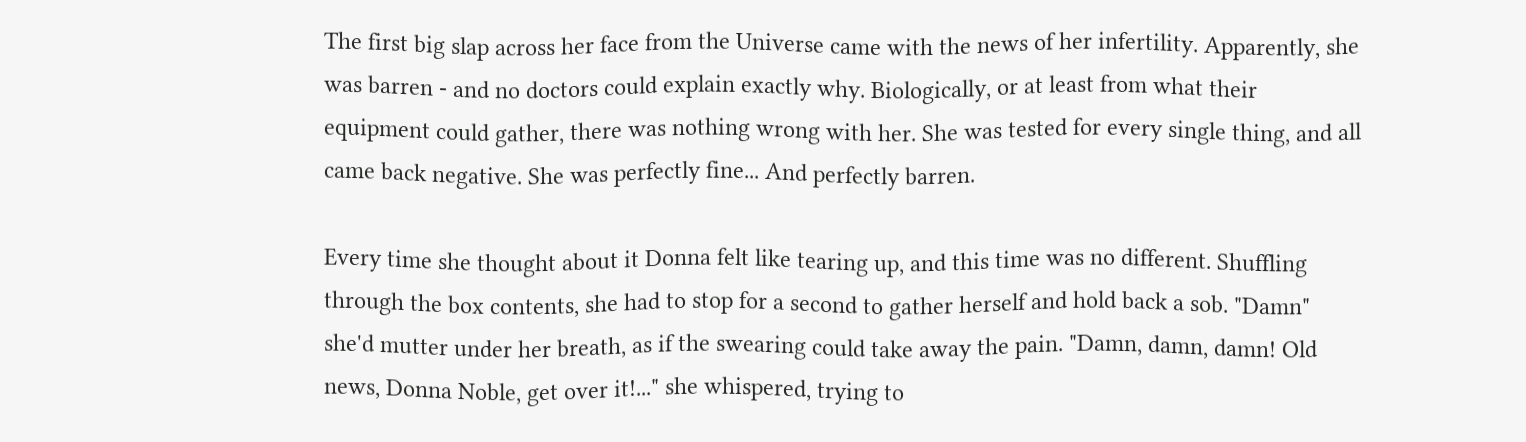The first big slap across her face from the Universe came with the news of her infertility. Apparently, she was barren - and no doctors could explain exactly why. Biologically, or at least from what their equipment could gather, there was nothing wrong with her. She was tested for every single thing, and all came back negative. She was perfectly fine... And perfectly barren.

Every time she thought about it Donna felt like tearing up, and this time was no different. Shuffling through the box contents, she had to stop for a second to gather herself and hold back a sob. "Damn" she'd mutter under her breath, as if the swearing could take away the pain. "Damn, damn, damn! Old news, Donna Noble, get over it!..." she whispered, trying to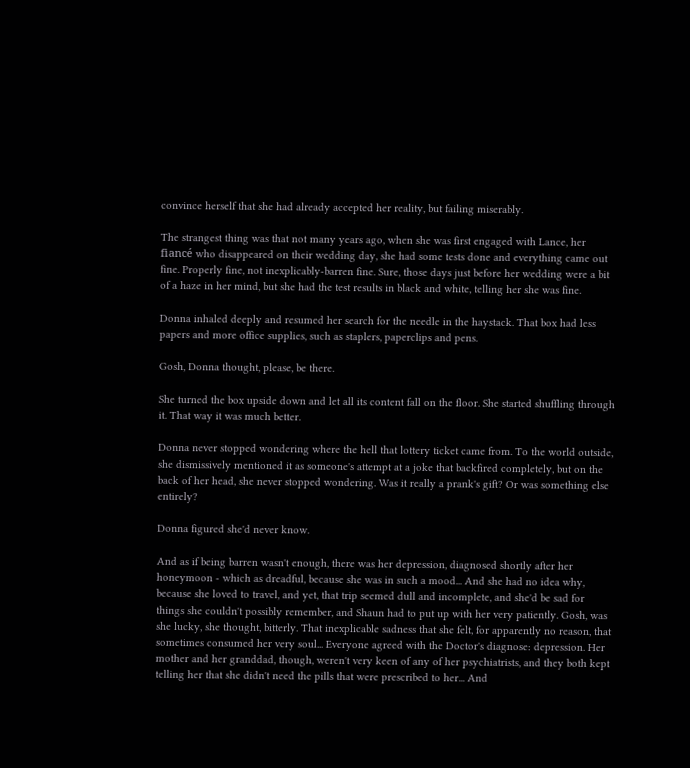convince herself that she had already accepted her reality, but failing miserably.

The strangest thing was that not many years ago, when she was first engaged with Lance, her fiancé who disappeared on their wedding day, she had some tests done and everything came out fine. Properly fine, not inexplicably-barren fine. Sure, those days just before her wedding were a bit of a haze in her mind, but she had the test results in black and white, telling her she was fine.

Donna inhaled deeply and resumed her search for the needle in the haystack. That box had less papers and more office supplies, such as staplers, paperclips and pens.

Gosh, Donna thought, please, be there.

She turned the box upside down and let all its content fall on the floor. She started shuffling through it. That way it was much better.

Donna never stopped wondering where the hell that lottery ticket came from. To the world outside, she dismissively mentioned it as someone's attempt at a joke that backfired completely, but on the back of her head, she never stopped wondering. Was it really a prank's gift? Or was something else entirely?

Donna figured she'd never know.

And as if being barren wasn't enough, there was her depression, diagnosed shortly after her honeymoon - which as dreadful, because she was in such a mood... And she had no idea why, because she loved to travel, and yet, that trip seemed dull and incomplete, and she'd be sad for things she couldn't possibly remember, and Shaun had to put up with her very patiently. Gosh, was she lucky, she thought, bitterly. That inexplicable sadness that she felt, for apparently no reason, that sometimes consumed her very soul... Everyone agreed with the Doctor's diagnose: depression. Her mother and her granddad, though, weren't very keen of any of her psychiatrists, and they both kept telling her that she didn't need the pills that were prescribed to her... And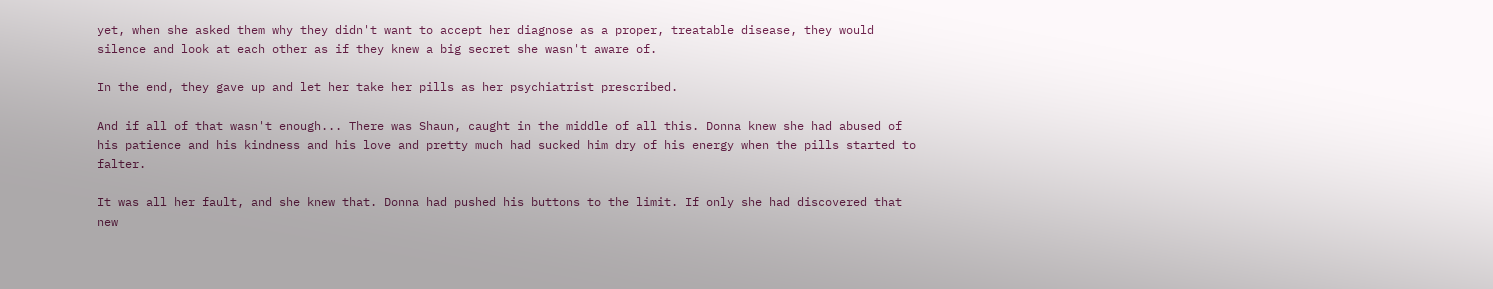yet, when she asked them why they didn't want to accept her diagnose as a proper, treatable disease, they would silence and look at each other as if they knew a big secret she wasn't aware of.

In the end, they gave up and let her take her pills as her psychiatrist prescribed.

And if all of that wasn't enough... There was Shaun, caught in the middle of all this. Donna knew she had abused of his patience and his kindness and his love and pretty much had sucked him dry of his energy when the pills started to falter.

It was all her fault, and she knew that. Donna had pushed his buttons to the limit. If only she had discovered that new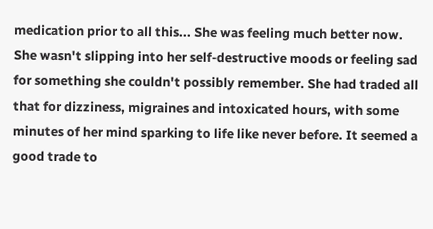medication prior to all this... She was feeling much better now. She wasn't slipping into her self-destructive moods or feeling sad for something she couldn't possibly remember. She had traded all that for dizziness, migraines and intoxicated hours, with some minutes of her mind sparking to life like never before. It seemed a good trade to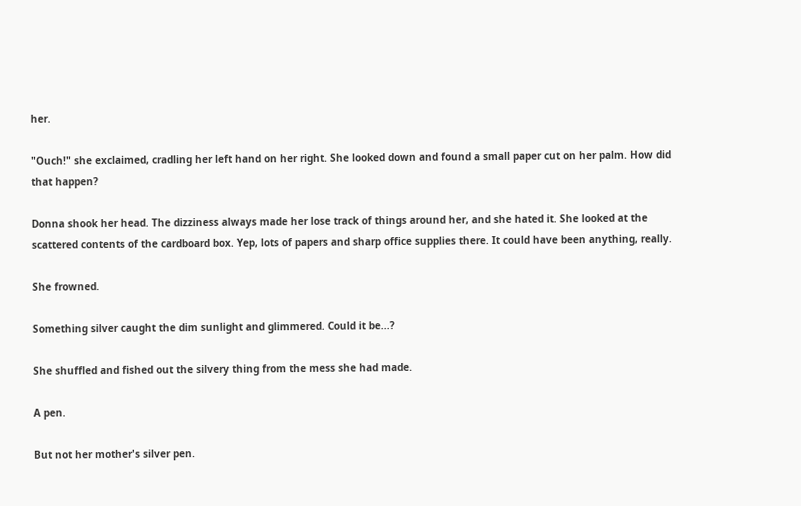her.

"Ouch!" she exclaimed, cradling her left hand on her right. She looked down and found a small paper cut on her palm. How did that happen?

Donna shook her head. The dizziness always made her lose track of things around her, and she hated it. She looked at the scattered contents of the cardboard box. Yep, lots of papers and sharp office supplies there. It could have been anything, really.

She frowned.

Something silver caught the dim sunlight and glimmered. Could it be...?

She shuffled and fished out the silvery thing from the mess she had made.

A pen.

But not her mother's silver pen.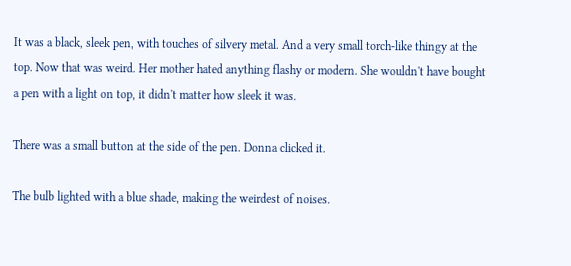It was a black, sleek pen, with touches of silvery metal. And a very small torch-like thingy at the top. Now that was weird. Her mother hated anything flashy or modern. She wouldn't have bought a pen with a light on top, it didn't matter how sleek it was.

There was a small button at the side of the pen. Donna clicked it.

The bulb lighted with a blue shade, making the weirdest of noises.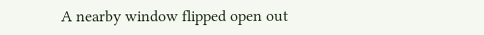A nearby window flipped open out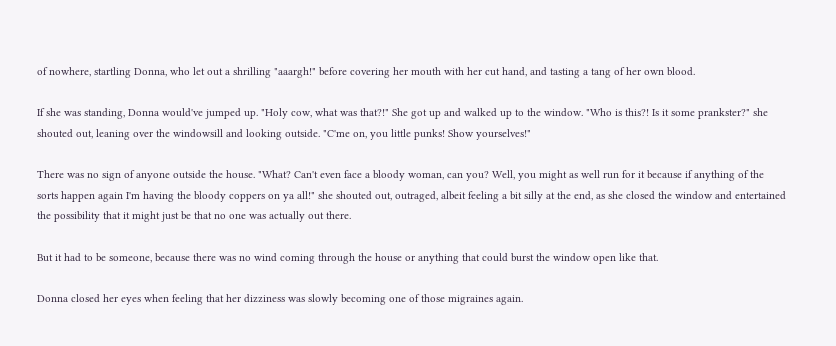of nowhere, startling Donna, who let out a shrilling "aaargh!" before covering her mouth with her cut hand, and tasting a tang of her own blood.

If she was standing, Donna would've jumped up. "Holy cow, what was that?!" She got up and walked up to the window. "Who is this?! Is it some prankster?" she shouted out, leaning over the windowsill and looking outside. "C'me on, you little punks! Show yourselves!"

There was no sign of anyone outside the house. "What? Can't even face a bloody woman, can you? Well, you might as well run for it because if anything of the sorts happen again I'm having the bloody coppers on ya all!" she shouted out, outraged, albeit feeling a bit silly at the end, as she closed the window and entertained the possibility that it might just be that no one was actually out there.

But it had to be someone, because there was no wind coming through the house or anything that could burst the window open like that.

Donna closed her eyes when feeling that her dizziness was slowly becoming one of those migraines again.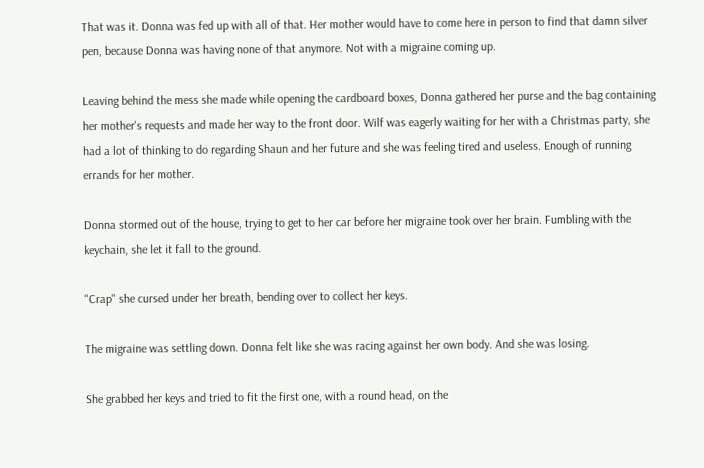That was it. Donna was fed up with all of that. Her mother would have to come here in person to find that damn silver pen, because Donna was having none of that anymore. Not with a migraine coming up.

Leaving behind the mess she made while opening the cardboard boxes, Donna gathered her purse and the bag containing her mother's requests and made her way to the front door. Wilf was eagerly waiting for her with a Christmas party, she had a lot of thinking to do regarding Shaun and her future and she was feeling tired and useless. Enough of running errands for her mother.

Donna stormed out of the house, trying to get to her car before her migraine took over her brain. Fumbling with the keychain, she let it fall to the ground.

"Crap" she cursed under her breath, bending over to collect her keys.

The migraine was settling down. Donna felt like she was racing against her own body. And she was losing.

She grabbed her keys and tried to fit the first one, with a round head, on the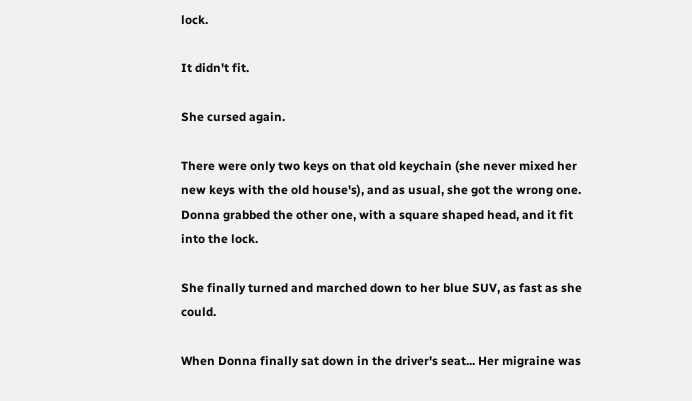lock.

It didn't fit.

She cursed again.

There were only two keys on that old keychain (she never mixed her new keys with the old house's), and as usual, she got the wrong one. Donna grabbed the other one, with a square shaped head, and it fit into the lock.

She finally turned and marched down to her blue SUV, as fast as she could.

When Donna finally sat down in the driver's seat... Her migraine was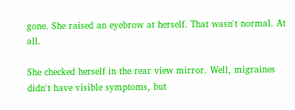gone. She raised an eyebrow at herself. That wasn't normal. At all.

She checked herself in the rear view mirror. Well, migraines didn't have visible symptoms, but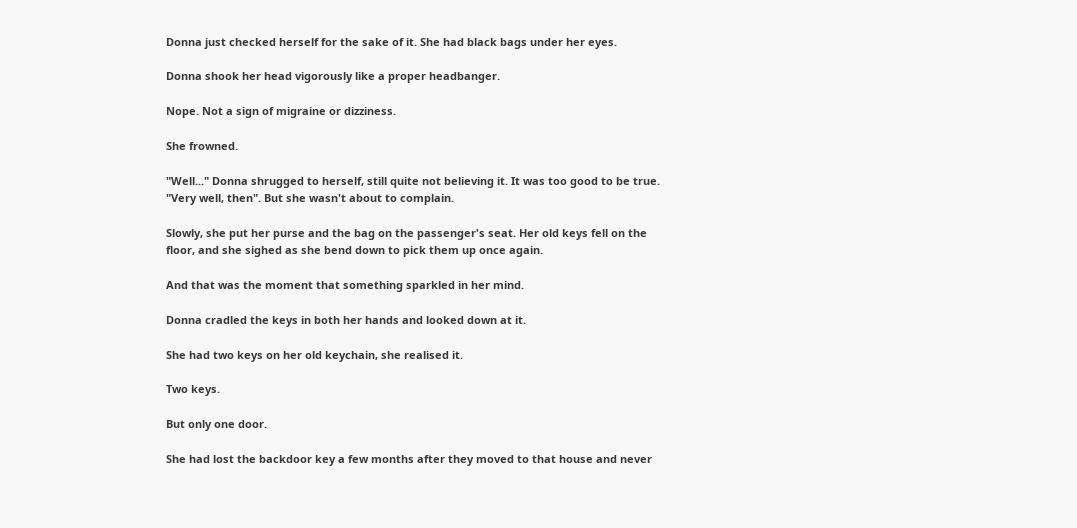Donna just checked herself for the sake of it. She had black bags under her eyes.

Donna shook her head vigorously like a proper headbanger.

Nope. Not a sign of migraine or dizziness.

She frowned.

"Well..." Donna shrugged to herself, still quite not believing it. It was too good to be true. "Very well, then". But she wasn't about to complain.

Slowly, she put her purse and the bag on the passenger's seat. Her old keys fell on the floor, and she sighed as she bend down to pick them up once again.

And that was the moment that something sparkled in her mind.

Donna cradled the keys in both her hands and looked down at it.

She had two keys on her old keychain, she realised it.

Two keys.

But only one door.

She had lost the backdoor key a few months after they moved to that house and never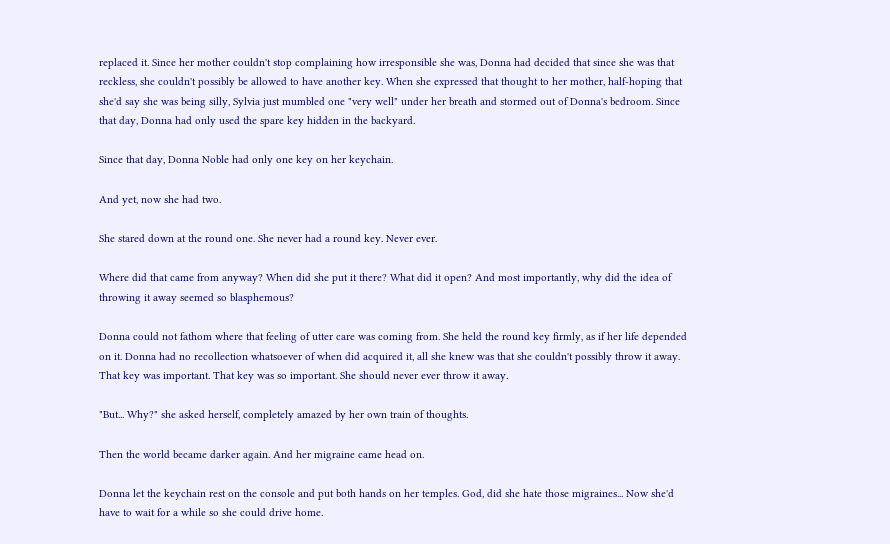replaced it. Since her mother couldn't stop complaining how irresponsible she was, Donna had decided that since she was that reckless, she couldn't possibly be allowed to have another key. When she expressed that thought to her mother, half-hoping that she'd say she was being silly, Sylvia just mumbled one "very well" under her breath and stormed out of Donna's bedroom. Since that day, Donna had only used the spare key hidden in the backyard.

Since that day, Donna Noble had only one key on her keychain.

And yet, now she had two.

She stared down at the round one. She never had a round key. Never ever.

Where did that came from anyway? When did she put it there? What did it open? And most importantly, why did the idea of throwing it away seemed so blasphemous?

Donna could not fathom where that feeling of utter care was coming from. She held the round key firmly, as if her life depended on it. Donna had no recollection whatsoever of when did acquired it, all she knew was that she couldn't possibly throw it away. That key was important. That key was so important. She should never ever throw it away.

"But... Why?" she asked herself, completely amazed by her own train of thoughts.

Then the world became darker again. And her migraine came head on.

Donna let the keychain rest on the console and put both hands on her temples. God, did she hate those migraines... Now she'd have to wait for a while so she could drive home.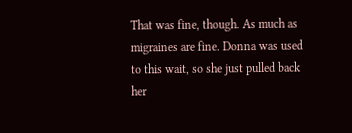That was fine, though. As much as migraines are fine. Donna was used to this wait, so she just pulled back her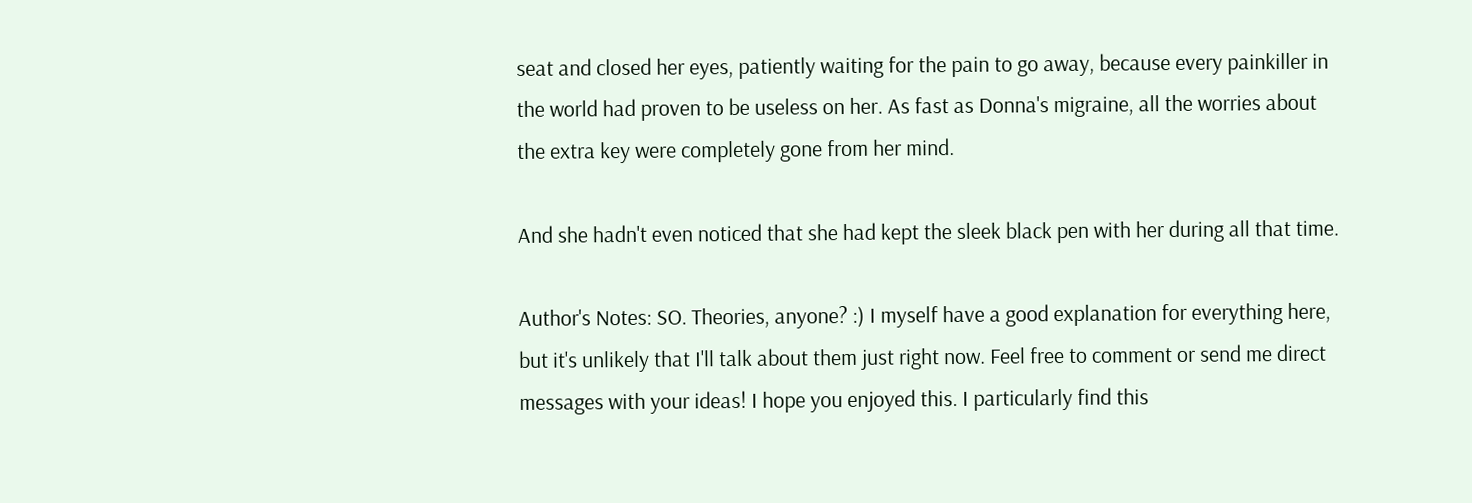seat and closed her eyes, patiently waiting for the pain to go away, because every painkiller in the world had proven to be useless on her. As fast as Donna's migraine, all the worries about the extra key were completely gone from her mind.

And she hadn't even noticed that she had kept the sleek black pen with her during all that time.

Author's Notes: SO. Theories, anyone? :) I myself have a good explanation for everything here, but it's unlikely that I'll talk about them just right now. Feel free to comment or send me direct messages with your ideas! I hope you enjoyed this. I particularly find this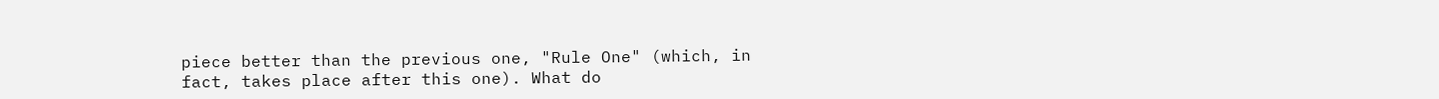piece better than the previous one, "Rule One" (which, in fact, takes place after this one). What do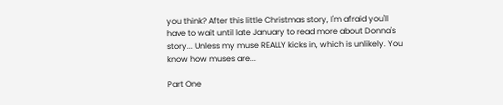you think? After this little Christmas story, I'm afraid you'll have to wait until late January to read more about Donna's story... Unless my muse REALLY kicks in, which is unlikely. You know how muses are...

Part One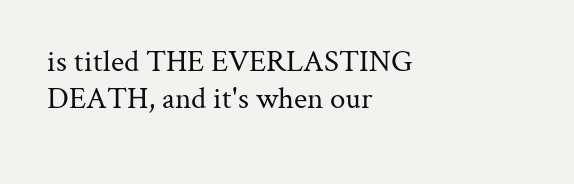is titled THE EVERLASTING DEATH, and it's when our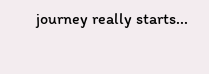journey really starts...